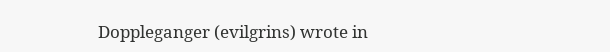Doppleganger (evilgrins) wrote in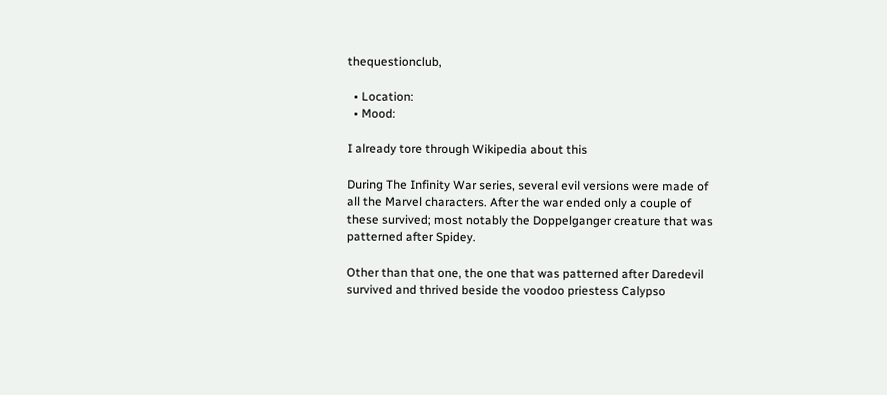thequestionclub,

  • Location:
  • Mood:

I already tore through Wikipedia about this

During The Infinity War series, several evil versions were made of all the Marvel characters. After the war ended only a couple of these survived; most notably the Doppelganger creature that was patterned after Spidey.

Other than that one, the one that was patterned after Daredevil survived and thrived beside the voodoo priestess Calypso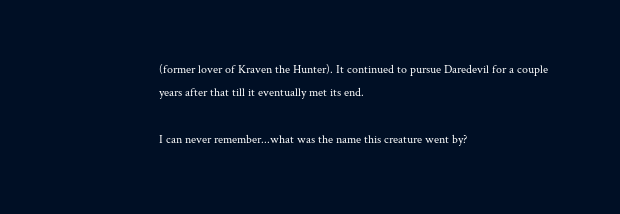(former lover of Kraven the Hunter). It continued to pursue Daredevil for a couple years after that till it eventually met its end.

I can never remember...what was the name this creature went by?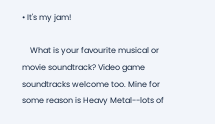• It's my jam!

    What is your favourite musical or movie soundtrack? Video game soundtracks welcome too. Mine for some reason is Heavy Metal--lots of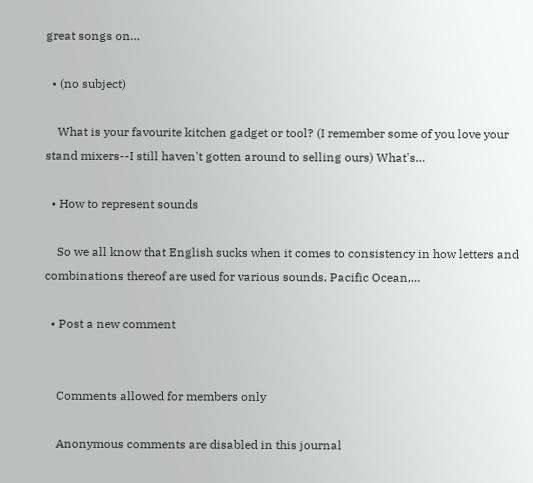great songs on…

  • (no subject)

    What is your favourite kitchen gadget or tool? (I remember some of you love your stand mixers--I still haven't gotten around to selling ours) What's…

  • How to represent sounds

    So we all know that English sucks when it comes to consistency in how letters and combinations thereof are used for various sounds. Pacific Ocean,…

  • Post a new comment


    Comments allowed for members only

    Anonymous comments are disabled in this journal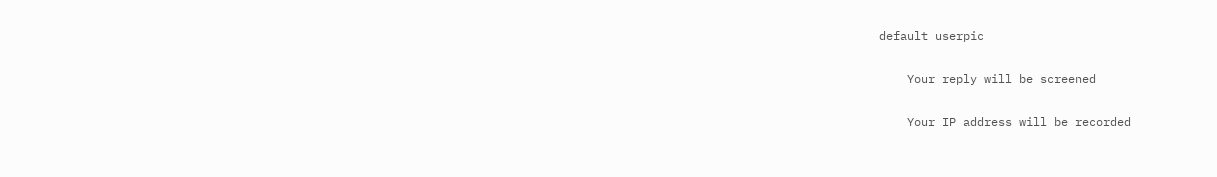default userpic

    Your reply will be screened

    Your IP address will be recorded